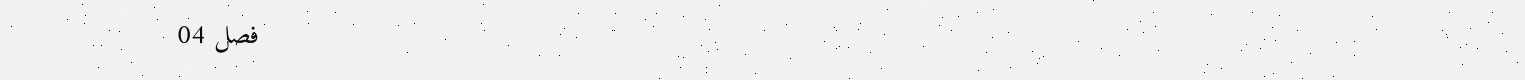فصل 04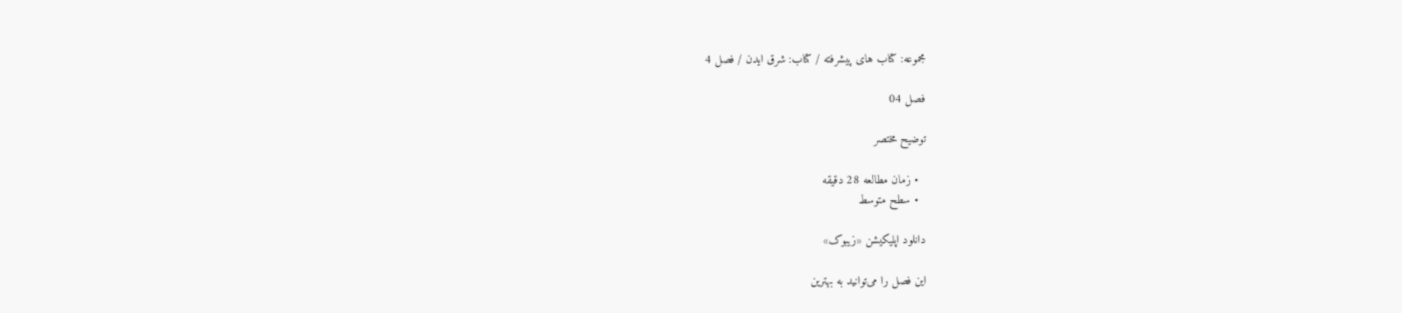مجموعه: کتاب های پیشرفته / کتاب: شرق ایدن / فصل 4

فصل 04

توضیح مختصر

  • زمان مطالعه 28 دقیقه
  • سطح متوسط

دانلود اپلیکیشن «زیبوک»

این فصل را می‌توانید به بهترین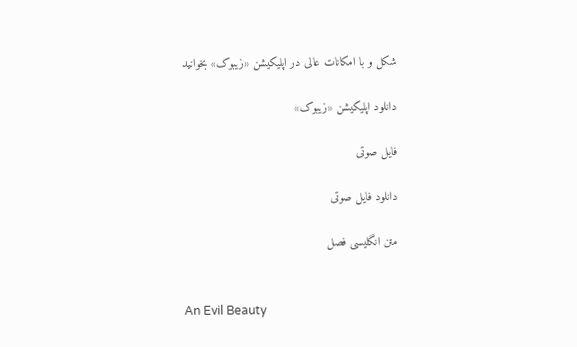شکل و با امکانات عالی در اپلیکیشن «زیبوک» بخوانید

دانلود اپلیکیشن «زیبوک»

فایل صوتی

دانلود فایل صوتی

متن انگلیسی فصل


An Evil Beauty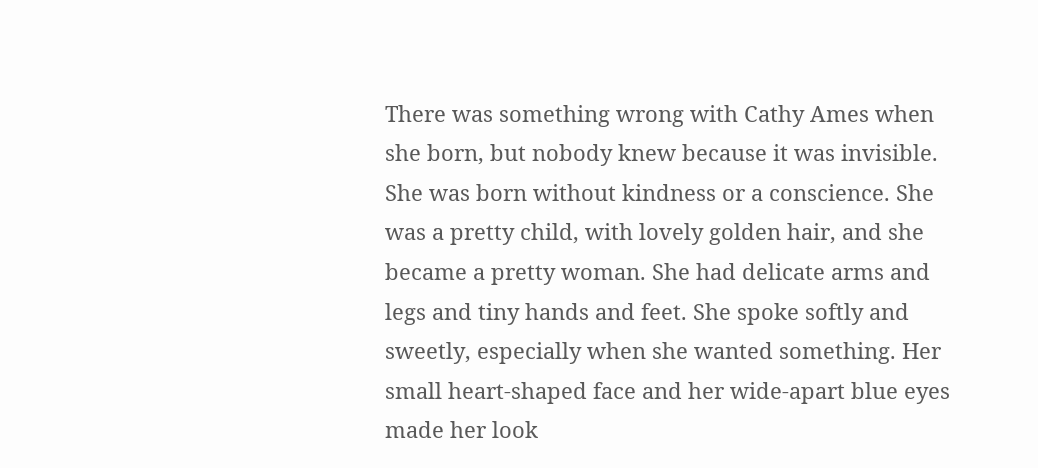There was something wrong with Cathy Ames when she born, but nobody knew because it was invisible. She was born without kindness or a conscience. She was a pretty child, with lovely golden hair, and she became a pretty woman. She had delicate arms and legs and tiny hands and feet. She spoke softly and sweetly, especially when she wanted something. Her small heart-shaped face and her wide-apart blue eyes made her look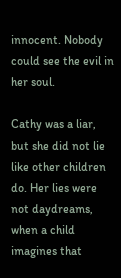innocent. Nobody could see the evil in her soul.

Cathy was a liar, but she did not lie like other children do. Her lies were not daydreams, when a child imagines that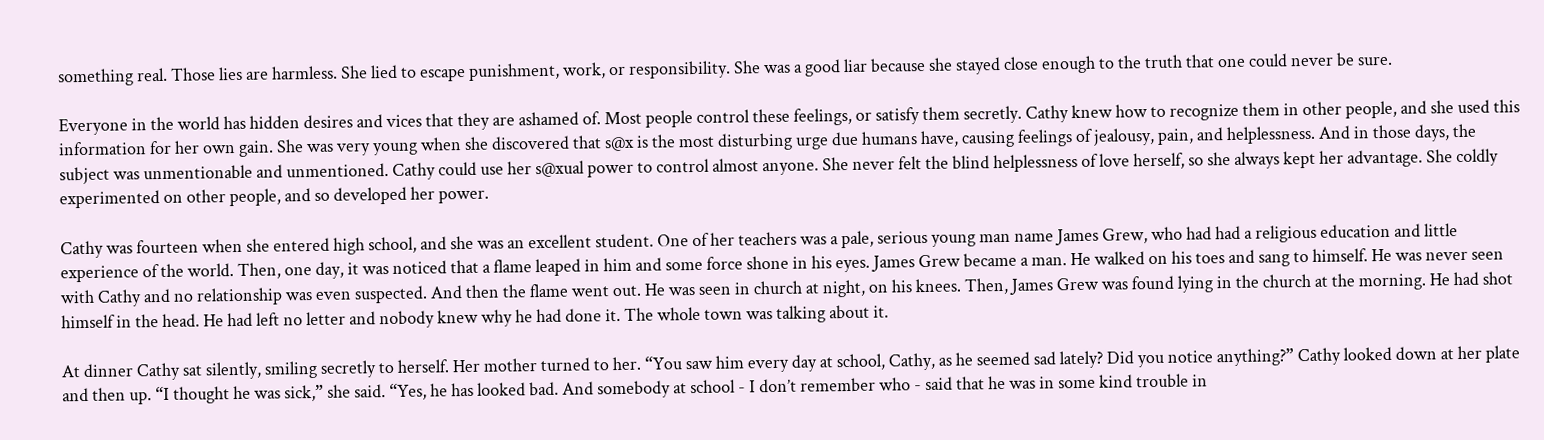something real. Those lies are harmless. She lied to escape punishment, work, or responsibility. She was a good liar because she stayed close enough to the truth that one could never be sure.

Everyone in the world has hidden desires and vices that they are ashamed of. Most people control these feelings, or satisfy them secretly. Cathy knew how to recognize them in other people, and she used this information for her own gain. She was very young when she discovered that s@x is the most disturbing urge due humans have, causing feelings of jealousy, pain, and helplessness. And in those days, the subject was unmentionable and unmentioned. Cathy could use her s@xual power to control almost anyone. She never felt the blind helplessness of love herself, so she always kept her advantage. She coldly experimented on other people, and so developed her power.

Cathy was fourteen when she entered high school, and she was an excellent student. One of her teachers was a pale, serious young man name James Grew, who had had a religious education and little experience of the world. Then, one day, it was noticed that a flame leaped in him and some force shone in his eyes. James Grew became a man. He walked on his toes and sang to himself. He was never seen with Cathy and no relationship was even suspected. And then the flame went out. He was seen in church at night, on his knees. Then, James Grew was found lying in the church at the morning. He had shot himself in the head. He had left no letter and nobody knew why he had done it. The whole town was talking about it.

At dinner Cathy sat silently, smiling secretly to herself. Her mother turned to her. “You saw him every day at school, Cathy, as he seemed sad lately? Did you notice anything?” Cathy looked down at her plate and then up. “I thought he was sick,” she said. “Yes, he has looked bad. And somebody at school - I don’t remember who - said that he was in some kind trouble in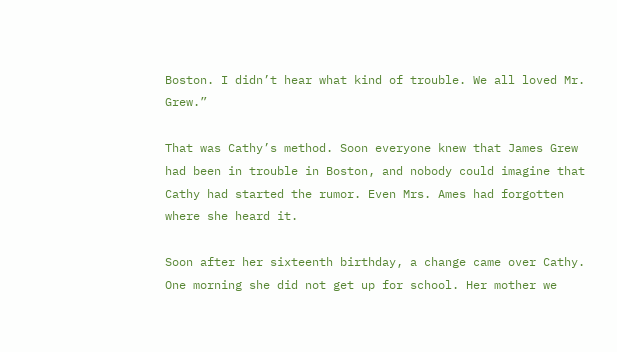Boston. I didn’t hear what kind of trouble. We all loved Mr. Grew.”

That was Cathy’s method. Soon everyone knew that James Grew had been in trouble in Boston, and nobody could imagine that Cathy had started the rumor. Even Mrs. Ames had forgotten where she heard it.

Soon after her sixteenth birthday, a change came over Cathy. One morning she did not get up for school. Her mother we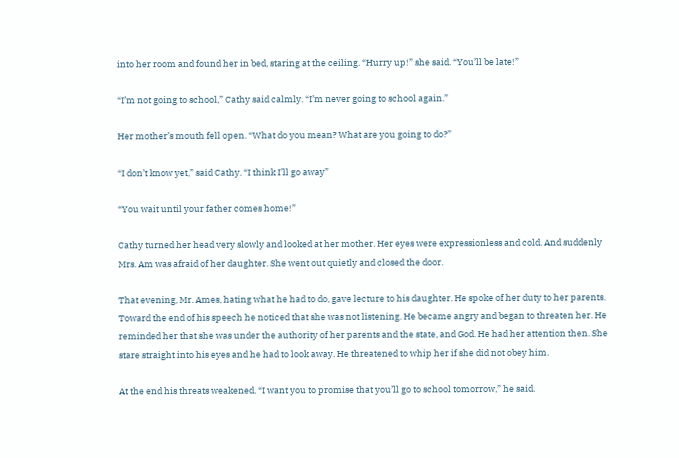into her room and found her in bed, staring at the ceiling. “Hurry up!” she said. “You’ll be late!”

“I’m not going to school,” Cathy said calmly. “I’m never going to school again.”

Her mother’s mouth fell open. “What do you mean? What are you going to do?”

“I don’t know yet,” said Cathy. “I think I’ll go away”

“You wait until your father comes home!”

Cathy turned her head very slowly and looked at her mother. Her eyes were expressionless and cold. And suddenly Mrs. Am was afraid of her daughter. She went out quietly and closed the door.

That evening, Mr. Ames, hating what he had to do, gave lecture to his daughter. He spoke of her duty to her parents. Toward the end of his speech he noticed that she was not listening. He became angry and began to threaten her. He reminded her that she was under the authority of her parents and the state, and God. He had her attention then. She stare straight into his eyes and he had to look away. He threatened to whip her if she did not obey him.

At the end his threats weakened. “I want you to promise that you’ll go to school tomorrow,” he said.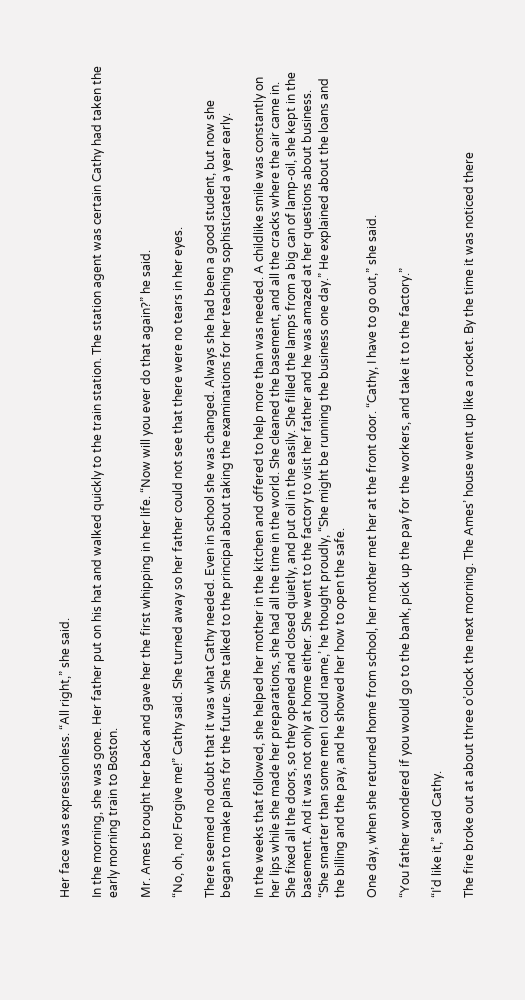Her face was expressionless. “All right,” she said.

In the morning, she was gone. Her father put on his hat and walked quickly to the train station. The station agent was certain Cathy had taken the early morning train to Boston.

Mr. Ames brought her back and gave her the first whipping in her life. “Now will you ever do that again?” he said.

“No, oh, no! Forgive me!” Cathy said. She turned away so her father could not see that there were no tears in her eyes.

There seemed no doubt that it was what Cathy needed. Even in school she was changed. Always she had been a good student, but now she began to make plans for the future. She talked to the principal about taking the examinations for her teaching sophisticated a year early.

In the weeks that followed, she helped her mother in the kitchen and offered to help more than was needed. A childlike smile was constantly on her lips while she made her preparations, she had all the time in the world. She cleaned the basement, and all the cracks where the air came in. She fixed all the doors, so they opened and closed quietly, and put oil in the easily. She filled the lamps from a big can of lamp-oil, she kept in the basement. And it was not only at home either. She went to the factory to visit her father and he was amazed at her questions about business. “She smarter than some men I could name,’ he thought proudly, “She might be running the business one day.” He explained about the loans and the billing and the pay, and he showed her how to open the safe.

One day, when she returned home from school, her mother met her at the front door. “Cathy, I have to go out,” she said.

“You father wondered if you would go to the bank, pick up the pay for the workers, and take it to the factory.”

“I’d like it,” said Cathy.

The fire broke out at about three o’clock the next morning. The Ames’ house went up like a rocket. By the time it was noticed there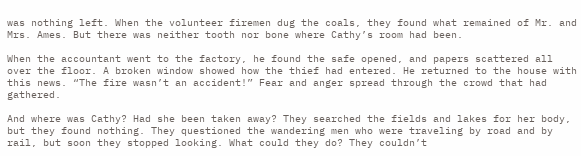was nothing left. When the volunteer firemen dug the coals, they found what remained of Mr. and Mrs. Ames. But there was neither tooth nor bone where Cathy’s room had been.

When the accountant went to the factory, he found the safe opened, and papers scattered all over the floor. A broken window showed how the thief had entered. He returned to the house with this news. “The fire wasn’t an accident!” Fear and anger spread through the crowd that had gathered.

And where was Cathy? Had she been taken away? They searched the fields and lakes for her body, but they found nothing. They questioned the wandering men who were traveling by road and by rail, but soon they stopped looking. What could they do? They couldn’t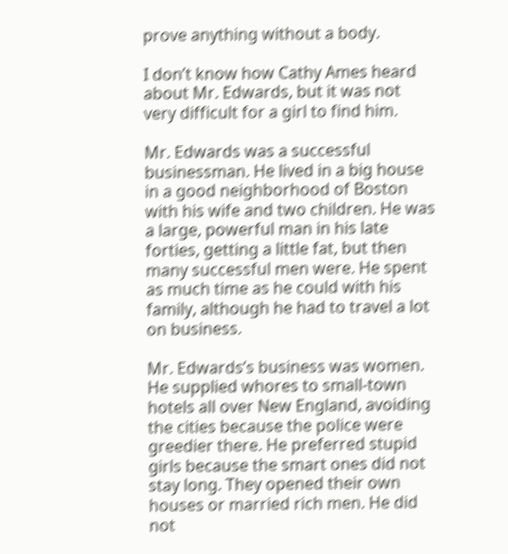prove anything without a body.

I don’t know how Cathy Ames heard about Mr. Edwards, but it was not very difficult for a girl to find him.

Mr. Edwards was a successful businessman. He lived in a big house in a good neighborhood of Boston with his wife and two children. He was a large, powerful man in his late forties, getting a little fat, but then many successful men were. He spent as much time as he could with his family, although he had to travel a lot on business.

Mr. Edwards’s business was women. He supplied whores to small-town hotels all over New England, avoiding the cities because the police were greedier there. He preferred stupid girls because the smart ones did not stay long. They opened their own houses or married rich men. He did not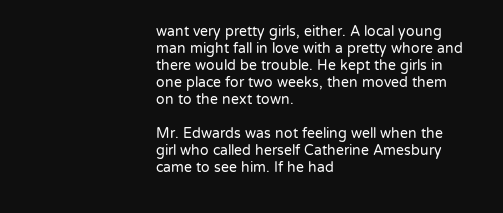want very pretty girls, either. A local young man might fall in love with a pretty whore and there would be trouble. He kept the girls in one place for two weeks, then moved them on to the next town.

Mr. Edwards was not feeling well when the girl who called herself Catherine Amesbury came to see him. If he had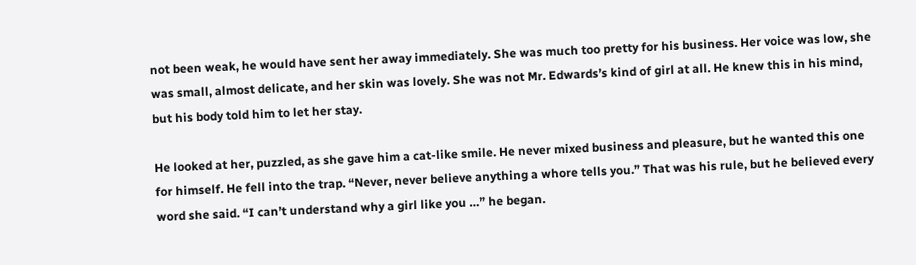not been weak, he would have sent her away immediately. She was much too pretty for his business. Her voice was low, she was small, almost delicate, and her skin was lovely. She was not Mr. Edwards’s kind of girl at all. He knew this in his mind, but his body told him to let her stay.

He looked at her, puzzled, as she gave him a cat-like smile. He never mixed business and pleasure, but he wanted this one for himself. He fell into the trap. “Never, never believe anything a whore tells you.” That was his rule, but he believed every word she said. “I can’t understand why a girl like you …” he began.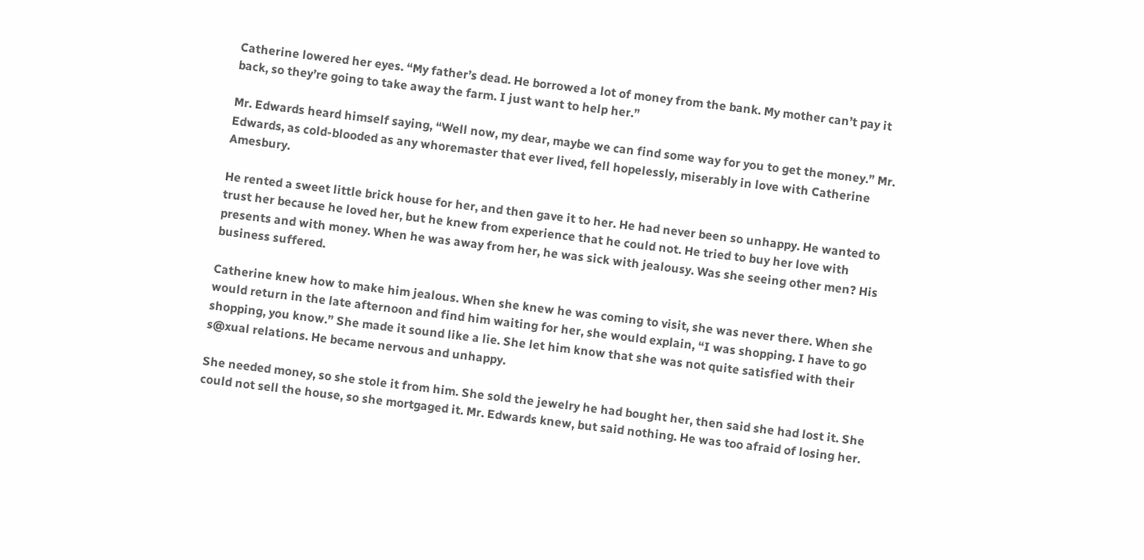Catherine lowered her eyes. “My father’s dead. He borrowed a lot of money from the bank. My mother can’t pay it back, so they’re going to take away the farm. I just want to help her.”

Mr. Edwards heard himself saying, “Well now, my dear, maybe we can find some way for you to get the money.” Mr. Edwards, as cold-blooded as any whoremaster that ever lived, fell hopelessly, miserably in love with Catherine Amesbury.

He rented a sweet little brick house for her, and then gave it to her. He had never been so unhappy. He wanted to trust her because he loved her, but he knew from experience that he could not. He tried to buy her love with presents and with money. When he was away from her, he was sick with jealousy. Was she seeing other men? His business suffered.

Catherine knew how to make him jealous. When she knew he was coming to visit, she was never there. When she would return in the late afternoon and find him waiting for her, she would explain, “I was shopping. I have to go shopping, you know.” She made it sound like a lie. She let him know that she was not quite satisfied with their s@xual relations. He became nervous and unhappy.

She needed money, so she stole it from him. She sold the jewelry he had bought her, then said she had lost it. She could not sell the house, so she mortgaged it. Mr. Edwards knew, but said nothing. He was too afraid of losing her.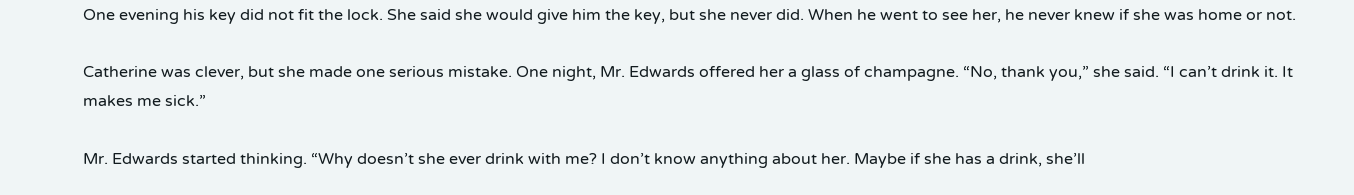One evening his key did not fit the lock. She said she would give him the key, but she never did. When he went to see her, he never knew if she was home or not.

Catherine was clever, but she made one serious mistake. One night, Mr. Edwards offered her a glass of champagne. “No, thank you,” she said. “I can’t drink it. It makes me sick.”

Mr. Edwards started thinking. “Why doesn’t she ever drink with me? I don’t know anything about her. Maybe if she has a drink, she’ll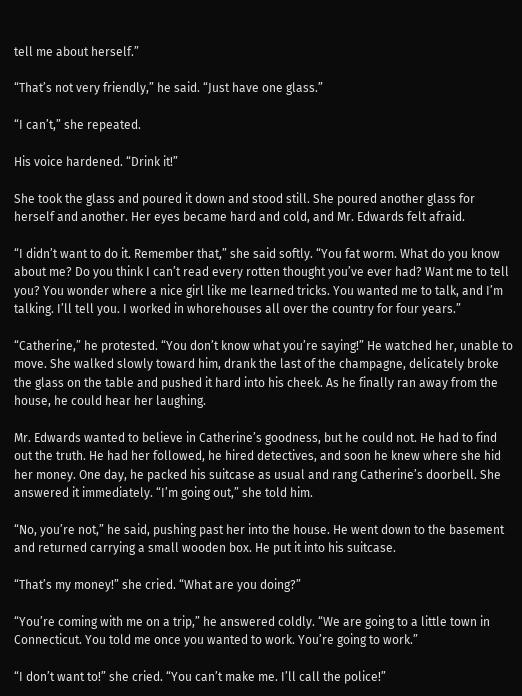tell me about herself.”

“That’s not very friendly,” he said. “Just have one glass.”

“I can’t,” she repeated.

His voice hardened. “Drink it!”

She took the glass and poured it down and stood still. She poured another glass for herself and another. Her eyes became hard and cold, and Mr. Edwards felt afraid.

“I didn’t want to do it. Remember that,” she said softly. “You fat worm. What do you know about me? Do you think I can’t read every rotten thought you’ve ever had? Want me to tell you? You wonder where a nice girl like me learned tricks. You wanted me to talk, and I’m talking. I’ll tell you. I worked in whorehouses all over the country for four years.”

“Catherine,” he protested. “You don’t know what you’re saying!” He watched her, unable to move. She walked slowly toward him, drank the last of the champagne, delicately broke the glass on the table and pushed it hard into his cheek. As he finally ran away from the house, he could hear her laughing.

Mr. Edwards wanted to believe in Catherine’s goodness, but he could not. He had to find out the truth. He had her followed, he hired detectives, and soon he knew where she hid her money. One day, he packed his suitcase as usual and rang Catherine’s doorbell. She answered it immediately. “I’m going out,” she told him.

“No, you’re not,” he said, pushing past her into the house. He went down to the basement and returned carrying a small wooden box. He put it into his suitcase.

“That’s my money!” she cried. “What are you doing?”

“You’re coming with me on a trip,” he answered coldly. “We are going to a little town in Connecticut. You told me once you wanted to work. You’re going to work.”

“I don’t want to!” she cried. “You can’t make me. I’ll call the police!”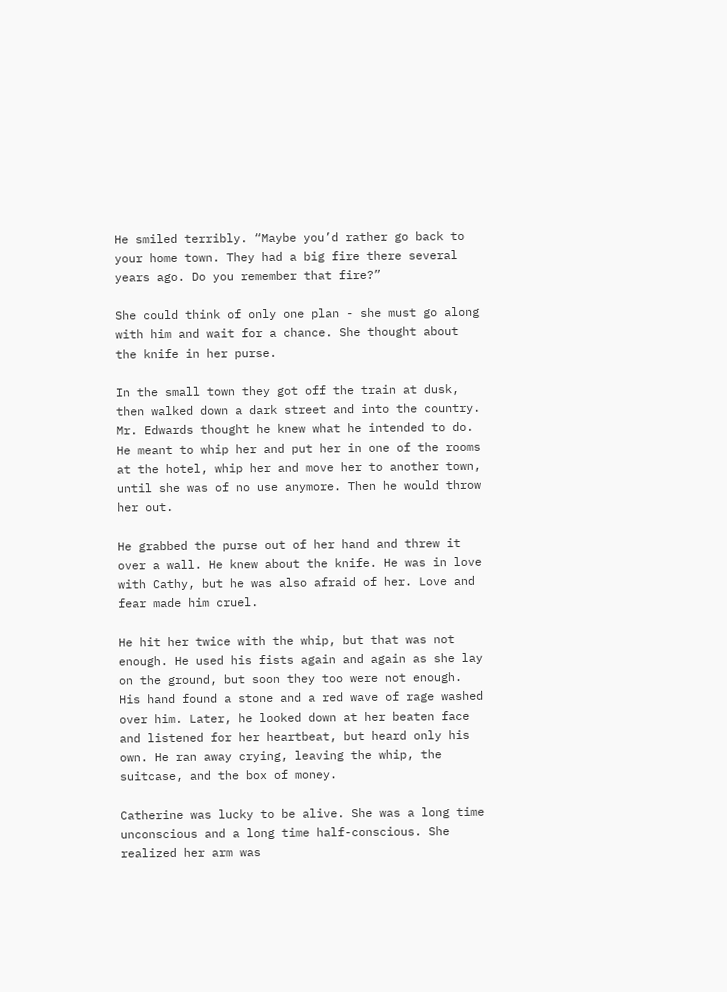He smiled terribly. “Maybe you’d rather go back to your home town. They had a big fire there several years ago. Do you remember that fire?”

She could think of only one plan - she must go along with him and wait for a chance. She thought about the knife in her purse.

In the small town they got off the train at dusk, then walked down a dark street and into the country. Mr. Edwards thought he knew what he intended to do. He meant to whip her and put her in one of the rooms at the hotel, whip her and move her to another town, until she was of no use anymore. Then he would throw her out.

He grabbed the purse out of her hand and threw it over a wall. He knew about the knife. He was in love with Cathy, but he was also afraid of her. Love and fear made him cruel.

He hit her twice with the whip, but that was not enough. He used his fists again and again as she lay on the ground, but soon they too were not enough. His hand found a stone and a red wave of rage washed over him. Later, he looked down at her beaten face and listened for her heartbeat, but heard only his own. He ran away crying, leaving the whip, the suitcase, and the box of money.

Catherine was lucky to be alive. She was a long time unconscious and a long time half-conscious. She realized her arm was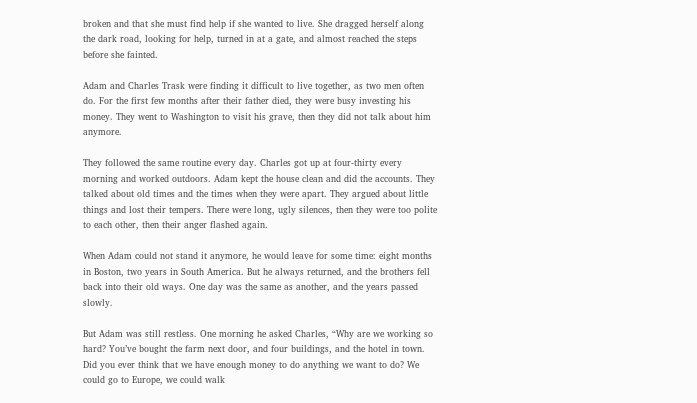broken and that she must find help if she wanted to live. She dragged herself along the dark road, looking for help, turned in at a gate, and almost reached the steps before she fainted.

Adam and Charles Trask were finding it difficult to live together, as two men often do. For the first few months after their father died, they were busy investing his money. They went to Washington to visit his grave, then they did not talk about him anymore.

They followed the same routine every day. Charles got up at four-thirty every morning and worked outdoors. Adam kept the house clean and did the accounts. They talked about old times and the times when they were apart. They argued about little things and lost their tempers. There were long, ugly silences, then they were too polite to each other, then their anger flashed again.

When Adam could not stand it anymore, he would leave for some time: eight months in Boston, two years in South America. But he always returned, and the brothers fell back into their old ways. One day was the same as another, and the years passed slowly.

But Adam was still restless. One morning he asked Charles, “Why are we working so hard? You’ve bought the farm next door, and four buildings, and the hotel in town. Did you ever think that we have enough money to do anything we want to do? We could go to Europe, we could walk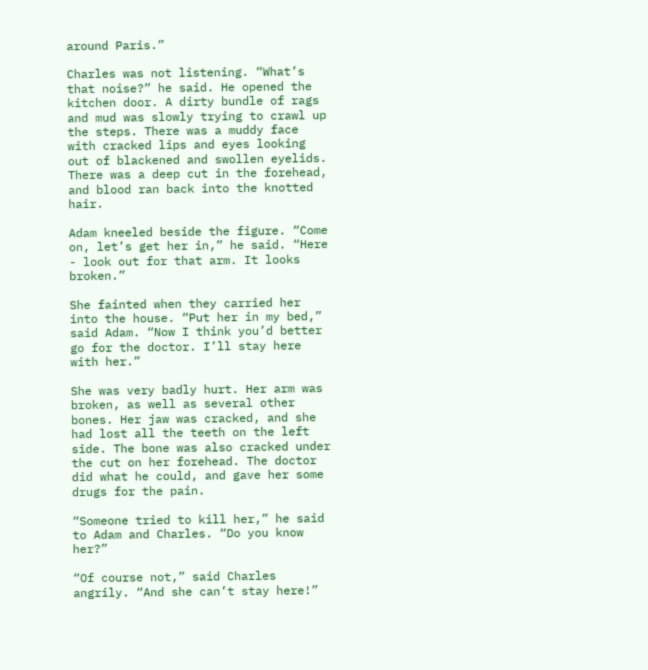around Paris.”

Charles was not listening. “What’s that noise?” he said. He opened the kitchen door. A dirty bundle of rags and mud was slowly trying to crawl up the steps. There was a muddy face with cracked lips and eyes looking out of blackened and swollen eyelids. There was a deep cut in the forehead, and blood ran back into the knotted hair.

Adam kneeled beside the figure. “Come on, let’s get her in,” he said. “Here - look out for that arm. It looks broken.”

She fainted when they carried her into the house. “Put her in my bed,” said Adam. “Now I think you’d better go for the doctor. I’ll stay here with her.”

She was very badly hurt. Her arm was broken, as well as several other bones. Her jaw was cracked, and she had lost all the teeth on the left side. The bone was also cracked under the cut on her forehead. The doctor did what he could, and gave her some drugs for the pain.

“Someone tried to kill her,” he said to Adam and Charles. “Do you know her?”

“Of course not,” said Charles angrily. “And she can’t stay here!”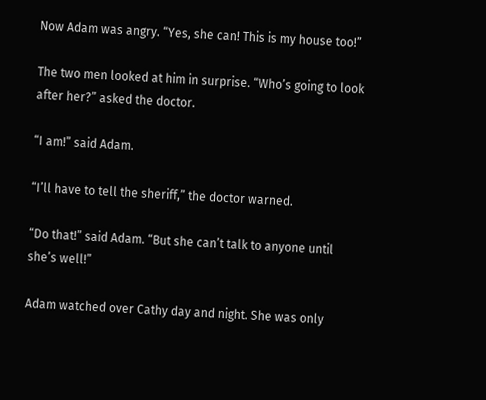Now Adam was angry. “Yes, she can! This is my house too!”

The two men looked at him in surprise. “Who’s going to look after her?” asked the doctor.

“I am!” said Adam.

“I’ll have to tell the sheriff,” the doctor warned.

“Do that!” said Adam. “But she can’t talk to anyone until she’s well!”

Adam watched over Cathy day and night. She was only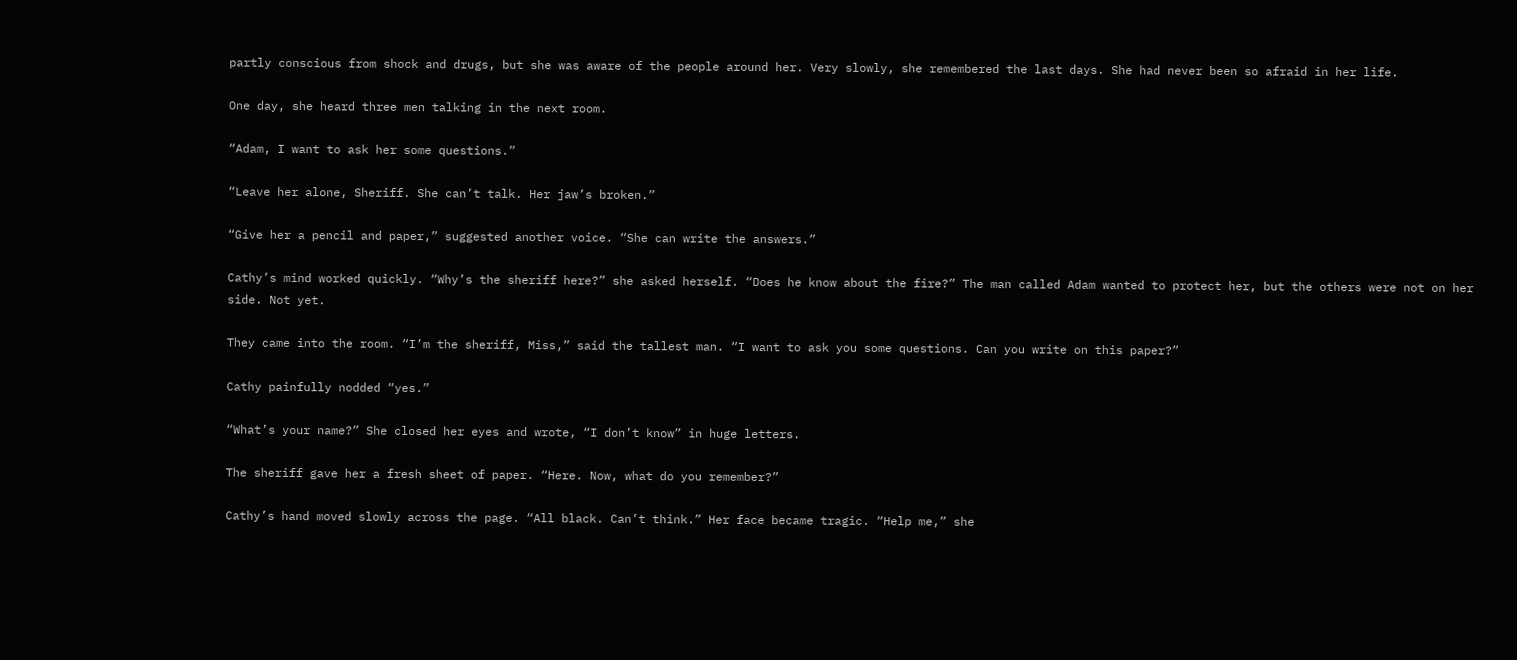partly conscious from shock and drugs, but she was aware of the people around her. Very slowly, she remembered the last days. She had never been so afraid in her life.

One day, she heard three men talking in the next room.

“Adam, I want to ask her some questions.”

“Leave her alone, Sheriff. She can’t talk. Her jaw’s broken.”

“Give her a pencil and paper,” suggested another voice. “She can write the answers.”

Cathy’s mind worked quickly. “Why’s the sheriff here?” she asked herself. “Does he know about the fire?” The man called Adam wanted to protect her, but the others were not on her side. Not yet.

They came into the room. “I’m the sheriff, Miss,” said the tallest man. “I want to ask you some questions. Can you write on this paper?”

Cathy painfully nodded “yes.”

“What’s your name?” She closed her eyes and wrote, “I don’t know” in huge letters.

The sheriff gave her a fresh sheet of paper. “Here. Now, what do you remember?”

Cathy’s hand moved slowly across the page. “All black. Can’t think.” Her face became tragic. “Help me,” she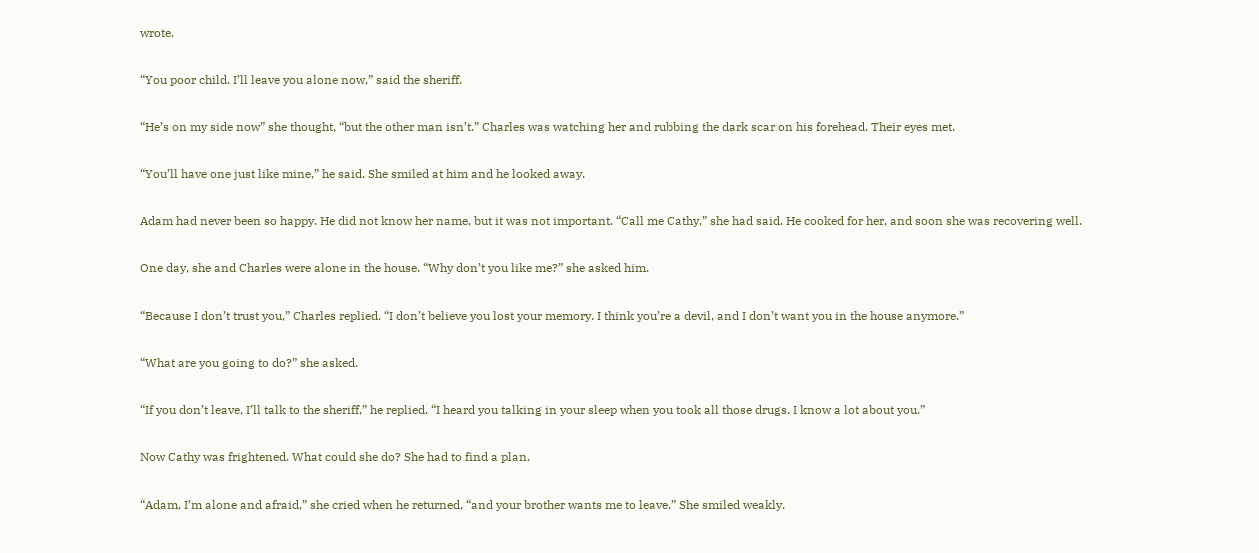wrote.

“You poor child. I’ll leave you alone now,” said the sheriff.

“He’s on my side now” she thought, “but the other man isn’t.” Charles was watching her and rubbing the dark scar on his forehead. Their eyes met.

“You’ll have one just like mine,” he said. She smiled at him and he looked away.

Adam had never been so happy. He did not know her name, but it was not important. “Call me Cathy,” she had said. He cooked for her, and soon she was recovering well.

One day, she and Charles were alone in the house. “Why don’t you like me?” she asked him.

“Because I don’t trust you,” Charles replied. “I don’t believe you lost your memory. I think you’re a devil, and I don’t want you in the house anymore.”

“What are you going to do?” she asked.

“If you don’t leave, I’ll talk to the sheriff,” he replied. “I heard you talking in your sleep when you took all those drugs. I know a lot about you.”

Now Cathy was frightened. What could she do? She had to find a plan.

“Adam, I’m alone and afraid,” she cried when he returned, “and your brother wants me to leave.” She smiled weakly.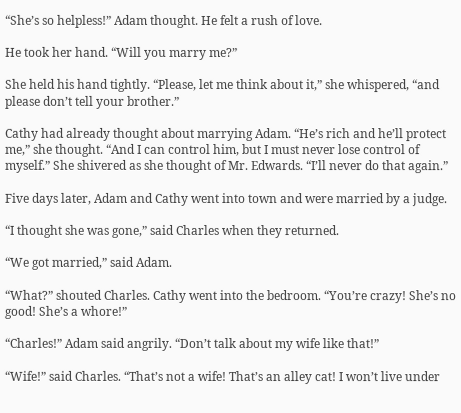“She’s so helpless!” Adam thought. He felt a rush of love.

He took her hand. “Will you marry me?”

She held his hand tightly. “Please, let me think about it,” she whispered, “and please don’t tell your brother.”

Cathy had already thought about marrying Adam. “He’s rich and he’ll protect me,” she thought. “And I can control him, but I must never lose control of myself.” She shivered as she thought of Mr. Edwards. “I’ll never do that again.”

Five days later, Adam and Cathy went into town and were married by a judge.

“I thought she was gone,” said Charles when they returned.

“We got married,” said Adam.

“What?” shouted Charles. Cathy went into the bedroom. “You’re crazy! She’s no good! She’s a whore!”

“Charles!” Adam said angrily. “Don’t talk about my wife like that!”

“Wife!” said Charles. “That’s not a wife! That’s an alley cat! I won’t live under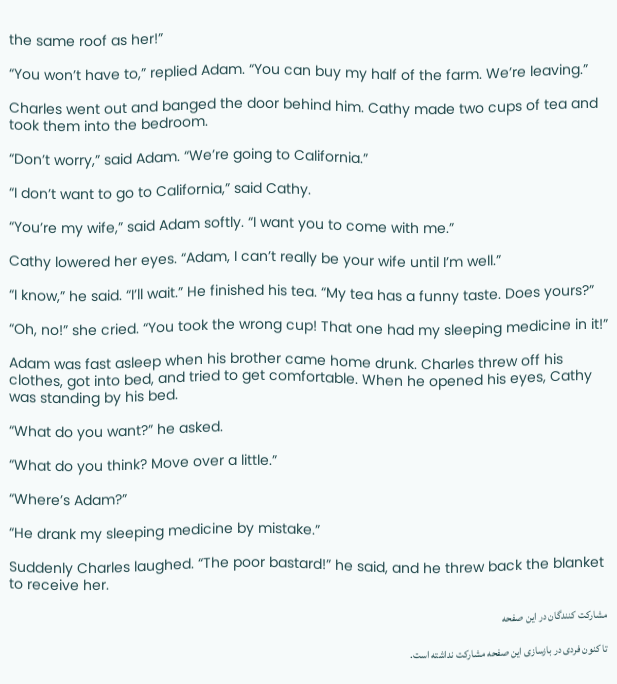the same roof as her!”

“You won’t have to,” replied Adam. “You can buy my half of the farm. We’re leaving.”

Charles went out and banged the door behind him. Cathy made two cups of tea and took them into the bedroom.

“Don’t worry,” said Adam. “We’re going to California.”

“I don’t want to go to California,” said Cathy.

“You’re my wife,” said Adam softly. “I want you to come with me.”

Cathy lowered her eyes. “Adam, I can’t really be your wife until I’m well.”

“I know,” he said. “I’ll wait.” He finished his tea. “My tea has a funny taste. Does yours?”

“Oh, no!” she cried. “You took the wrong cup! That one had my sleeping medicine in it!”

Adam was fast asleep when his brother came home drunk. Charles threw off his clothes, got into bed, and tried to get comfortable. When he opened his eyes, Cathy was standing by his bed.

“What do you want?” he asked.

“What do you think? Move over a little.”

“Where’s Adam?”

“He drank my sleeping medicine by mistake.”

Suddenly Charles laughed. “The poor bastard!” he said, and he threw back the blanket to receive her.

مشارکت کنندگان در این صفحه

تا کنون فردی در بازسازی این صفحه مشارکت نداشته است.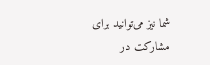شما نیز می‌توانید برای مشارکت در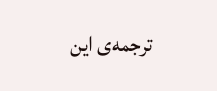ترجمه‌ی این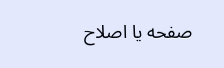صفحه یا اصلاح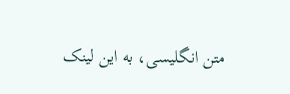متن انگلیسی، به این لینک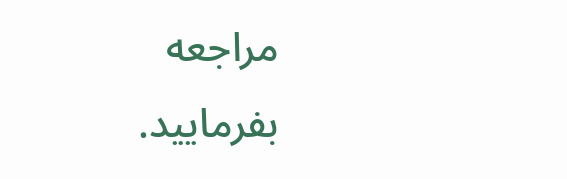مراجعه بفرمایید.